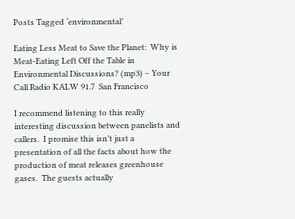Posts Tagged ‘environmental’

Eating Less Meat to Save the Planet:  Why is Meat-Eating Left Off the Table in Environmental Discussions? (mp3) – Your Call Radio KALW 91.7  San Francisco

I recommend listening to this really interesting discussion between panelists and callers.  I promise this isn’t just a presentation of all the facts about how the production of meat releases greenhouse gases.  The guests actually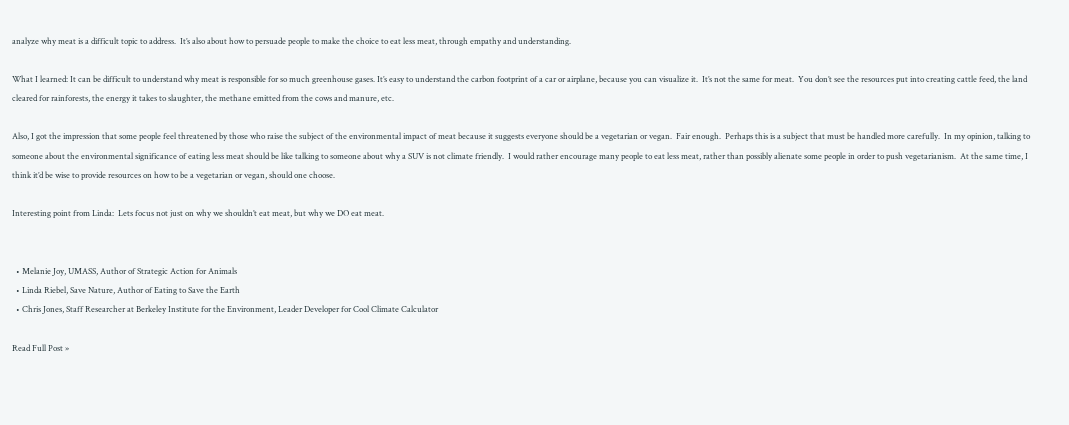analyze why meat is a difficult topic to address.  It’s also about how to persuade people to make the choice to eat less meat, through empathy and understanding.

What I learned: It can be difficult to understand why meat is responsible for so much greenhouse gases. It’s easy to understand the carbon footprint of a car or airplane, because you can visualize it.  It’s not the same for meat.  You don’t see the resources put into creating cattle feed, the land cleared for rainforests, the energy it takes to slaughter, the methane emitted from the cows and manure, etc.

Also, I got the impression that some people feel threatened by those who raise the subject of the environmental impact of meat because it suggests everyone should be a vegetarian or vegan.  Fair enough.  Perhaps this is a subject that must be handled more carefully.  In my opinion, talking to someone about the environmental significance of eating less meat should be like talking to someone about why a SUV is not climate friendly.  I would rather encourage many people to eat less meat, rather than possibly alienate some people in order to push vegetarianism.  At the same time, I think it’d be wise to provide resources on how to be a vegetarian or vegan, should one choose.

Interesting point from Linda:  Lets focus not just on why we shouldn’t eat meat, but why we DO eat meat.


  • Melanie Joy, UMASS, Author of Strategic Action for Animals
  • Linda Riebel, Save Nature, Author of Eating to Save the Earth
  • Chris Jones, Staff Researcher at Berkeley Institute for the Environment, Leader Developer for Cool Climate Calculator

Read Full Post »